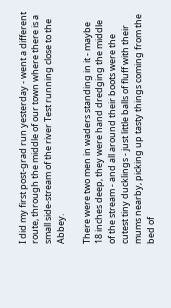I did my first post-grad run yesterday - went a different route, through the middle of our town where there is a small side-stream of the river Test running close to the Abbey.

There were two men in waders standing in it - maybe 18 inches deep, they were hand dredging the middle of the stream - and all around their boots were the cutest tiny ducklings - just little balls of fluff with their mums nearby, picking up tasty things coming from the bed of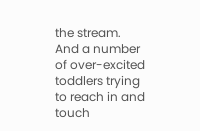the stream. And a number of over-excited toddlers trying to reach in and touch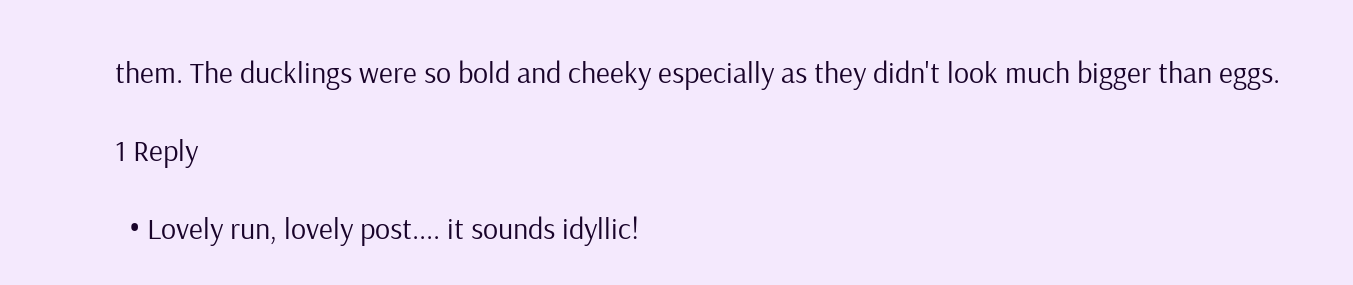them. The ducklings were so bold and cheeky especially as they didn't look much bigger than eggs.

1 Reply

  • Lovely run, lovely post.... it sounds idyllic!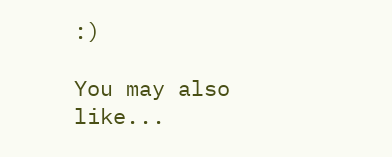:)

You may also like...